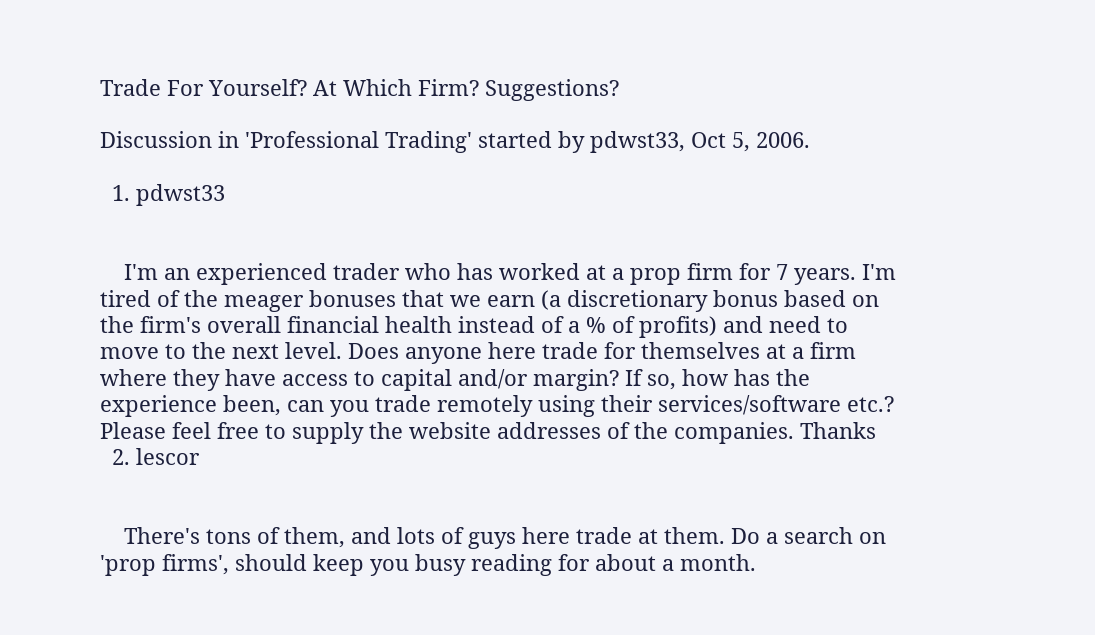Trade For Yourself? At Which Firm? Suggestions?

Discussion in 'Professional Trading' started by pdwst33, Oct 5, 2006.

  1. pdwst33


    I'm an experienced trader who has worked at a prop firm for 7 years. I'm tired of the meager bonuses that we earn (a discretionary bonus based on the firm's overall financial health instead of a % of profits) and need to move to the next level. Does anyone here trade for themselves at a firm where they have access to capital and/or margin? If so, how has the experience been, can you trade remotely using their services/software etc.? Please feel free to supply the website addresses of the companies. Thanks
  2. lescor


    There's tons of them, and lots of guys here trade at them. Do a search on 'prop firms', should keep you busy reading for about a month.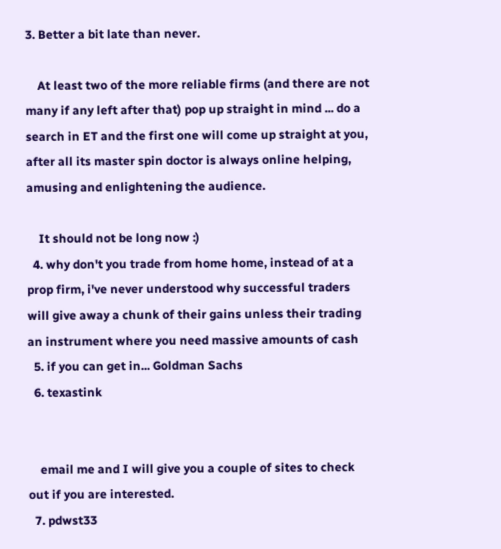3. Better a bit late than never.

    At least two of the more reliable firms (and there are not many if any left after that) pop up straight in mind ... do a search in ET and the first one will come up straight at you, after all its master spin doctor is always online helping, amusing and enlightening the audience.

    It should not be long now :)
  4. why don't you trade from home home, instead of at a prop firm, i've never understood why successful traders will give away a chunk of their gains unless their trading an instrument where you need massive amounts of cash
  5. if you can get in... Goldman Sachs
  6. texastink


    email me and I will give you a couple of sites to check out if you are interested.
  7. pdwst33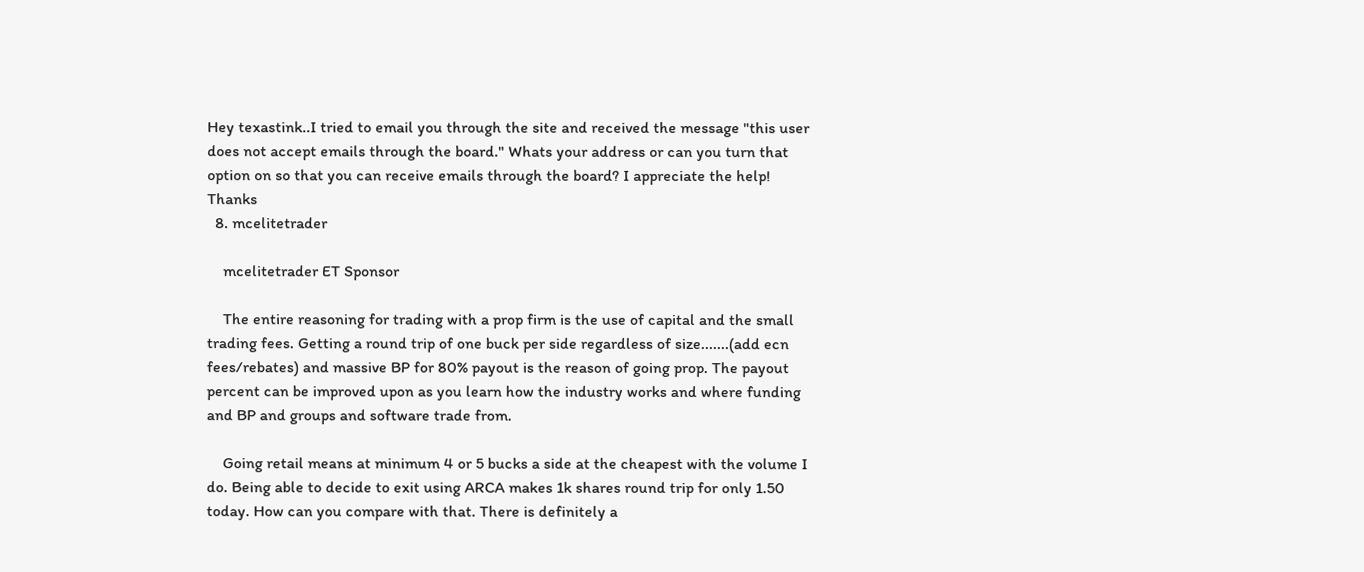Hey texastink..I tried to email you through the site and received the message "this user does not accept emails through the board." Whats your address or can you turn that option on so that you can receive emails through the board? I appreciate the help! Thanks
  8. mcelitetrader

    mcelitetrader ET Sponsor

    The entire reasoning for trading with a prop firm is the use of capital and the small trading fees. Getting a round trip of one buck per side regardless of size.......(add ecn fees/rebates) and massive BP for 80% payout is the reason of going prop. The payout percent can be improved upon as you learn how the industry works and where funding and BP and groups and software trade from.

    Going retail means at minimum 4 or 5 bucks a side at the cheapest with the volume I do. Being able to decide to exit using ARCA makes 1k shares round trip for only 1.50 today. How can you compare with that. There is definitely a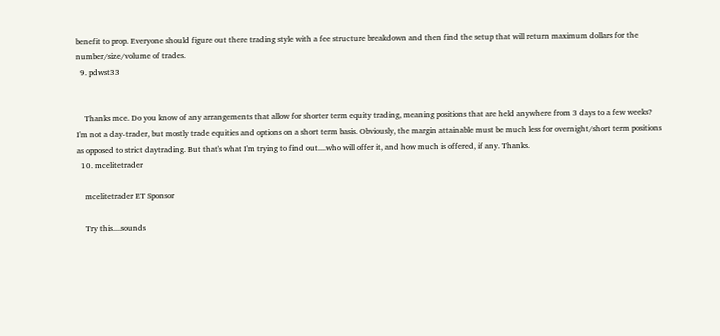benefit to prop. Everyone should figure out there trading style with a fee structure breakdown and then find the setup that will return maximum dollars for the number/size/volume of trades.
  9. pdwst33


    Thanks mce. Do you know of any arrangements that allow for shorter term equity trading, meaning positions that are held anywhere from 3 days to a few weeks? I'm not a day-trader, but mostly trade equities and options on a short term basis. Obviously, the margin attainable must be much less for overnight/short term positions as opposed to strict daytrading. But that's what I'm trying to find out....who will offer it, and how much is offered, if any. Thanks.
  10. mcelitetrader

    mcelitetrader ET Sponsor

    Try this....sounds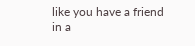like you have a friend in a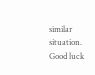similar situation. Good luck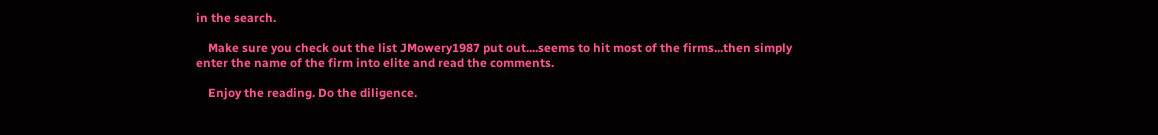in the search.

    Make sure you check out the list JMowery1987 put out....seems to hit most of the firms...then simply enter the name of the firm into elite and read the comments.

    Enjoy the reading. Do the diligence.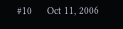#10     Oct 11, 2006